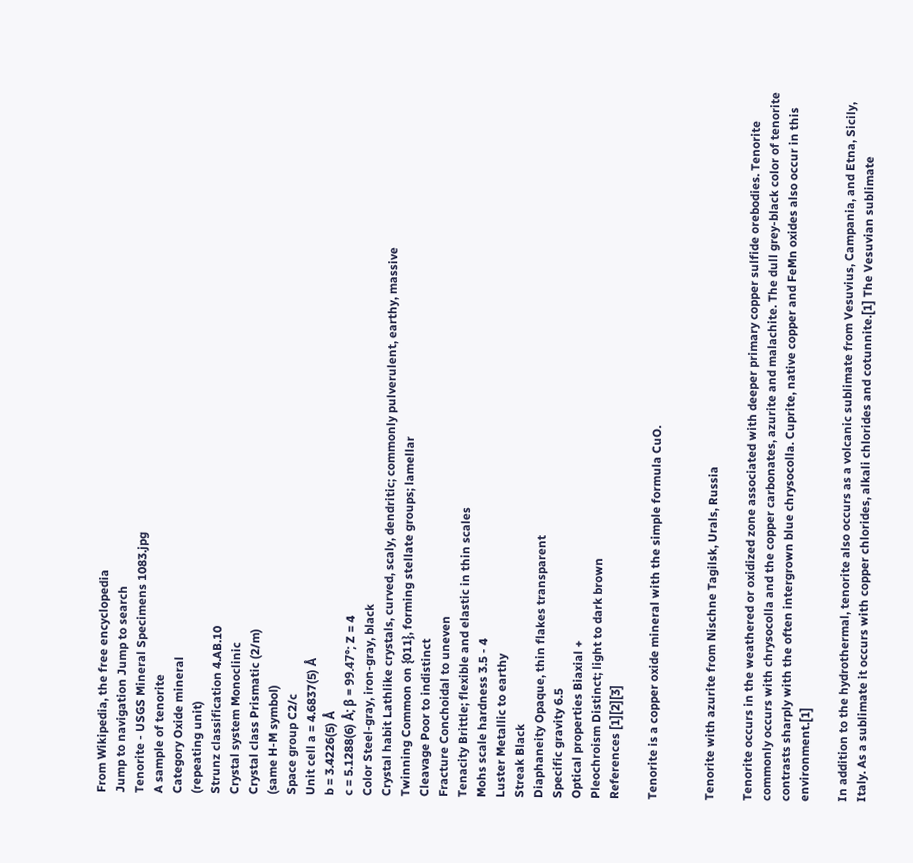From Wikipedia, the free encyclopedia
Jump to navigation Jump to search
Tenorite - USGS Mineral Specimens 1083.jpg
A sample of tenorite
Category Oxide mineral
(repeating unit)
Strunz classification 4.AB.10
Crystal system Monoclinic
Crystal class Prismatic (2/m)
(same H-M symbol)
Space group C2/c
Unit cell a = 4.6837(5) Å
b = 3.4226(5) Å
c = 5.1288(6) Å; β = 99.47°; Z = 4
Color Steel-gray, iron-gray, black
Crystal habit Lathlike crystals, curved, scaly, dendritic; commonly pulverulent, earthy, massive
Twinning Common on {011}, forming stellate groups; lamellar
Cleavage Poor to indistinct
Fracture Conchoidal to uneven
Tenacity Brittle; flexible and elastic in thin scales
Mohs scale hardness 3.5 - 4
Luster Metallic to earthy
Streak Black
Diaphaneity Opaque, thin flakes transparent
Specific gravity 6.5
Optical properties Biaxial +
Pleochroism Distinct; light to dark brown
References [1][2][3]

Tenorite is a copper oxide mineral with the simple formula CuO.


Tenorite with azurite from Nischne Tagilsk, Urals, Russia

Tenorite occurs in the weathered or oxidized zone associated with deeper primary copper sulfide orebodies. Tenorite commonly occurs with chrysocolla and the copper carbonates, azurite and malachite. The dull grey-black color of tenorite contrasts sharply with the often intergrown blue chrysocolla. Cuprite, native copper and FeMn oxides also occur in this environment.[1]

In addition to the hydrothermal, tenorite also occurs as a volcanic sublimate from Vesuvius, Campania, and Etna, Sicily, Italy. As a sublimate it occurs with copper chlorides, alkali chlorides and cotunnite.[1] The Vesuvian sublimate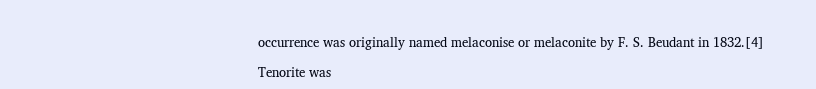occurrence was originally named melaconise or melaconite by F. S. Beudant in 1832.[4]

Tenorite was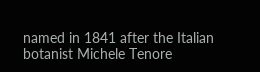named in 1841 after the Italian botanist Michele Tenore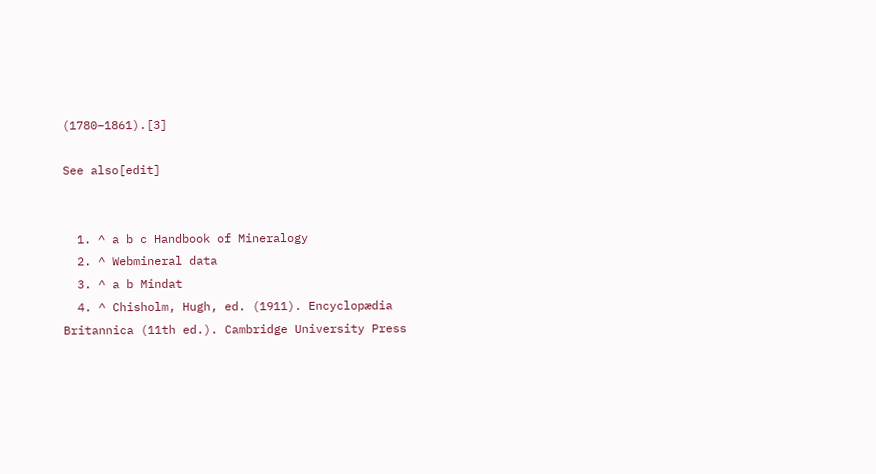(1780–1861).[3]

See also[edit]


  1. ^ a b c Handbook of Mineralogy
  2. ^ Webmineral data
  3. ^ a b Mindat
  4. ^ Chisholm, Hugh, ed. (1911). Encyclopædia Britannica (11th ed.). Cambridge University Press